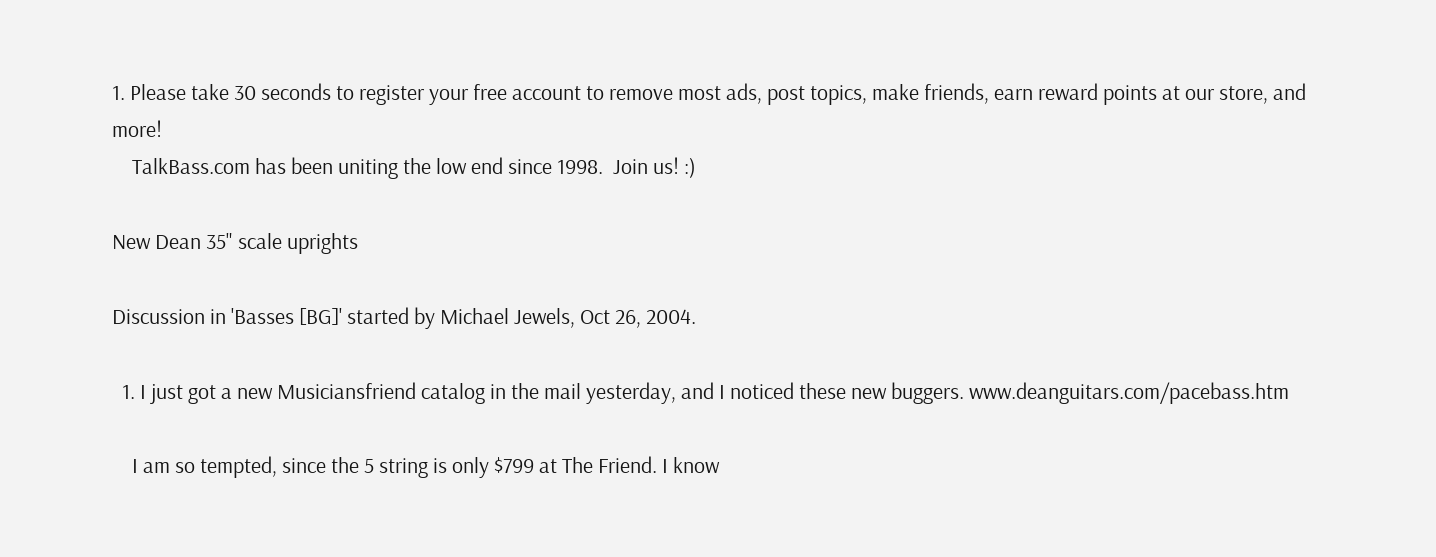1. Please take 30 seconds to register your free account to remove most ads, post topics, make friends, earn reward points at our store, and more!
    TalkBass.com has been uniting the low end since 1998.  Join us! :)

New Dean 35" scale uprights

Discussion in 'Basses [BG]' started by Michael Jewels, Oct 26, 2004.

  1. I just got a new Musiciansfriend catalog in the mail yesterday, and I noticed these new buggers. www.deanguitars.com/pacebass.htm

    I am so tempted, since the 5 string is only $799 at The Friend. I know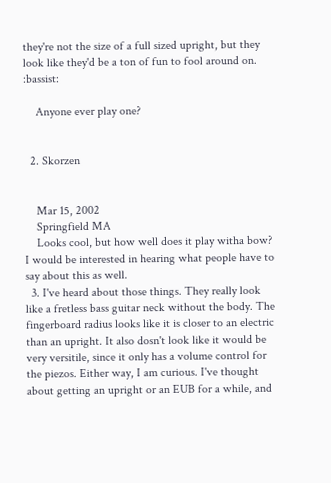they're not the size of a full sized upright, but they look like they'd be a ton of fun to fool around on. :bassist:

    Anyone ever play one?


  2. Skorzen


    Mar 15, 2002
    Springfield MA
    Looks cool, but how well does it play witha bow? I would be interested in hearing what people have to say about this as well.
  3. I've heard about those things. They really look like a fretless bass guitar neck without the body. The fingerboard radius looks like it is closer to an electric than an upright. It also dosn't look like it would be very versitile, since it only has a volume control for the piezos. Either way, I am curious. I've thought about getting an upright or an EUB for a while, and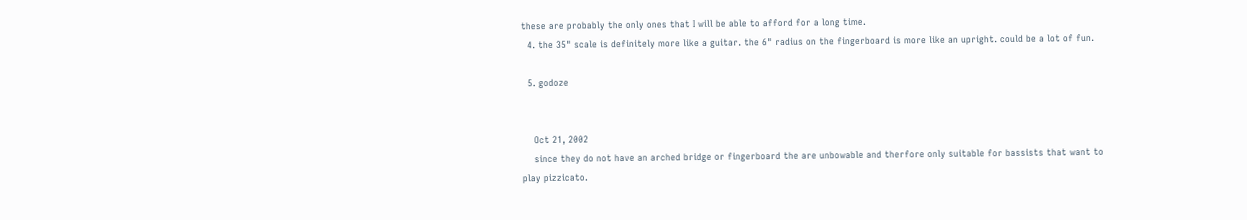these are probably the only ones that I will be able to afford for a long time.
  4. the 35" scale is definitely more like a guitar. the 6" radius on the fingerboard is more like an upright. could be a lot of fun.

  5. godoze


    Oct 21, 2002
    since they do not have an arched bridge or fingerboard the are unbowable and therfore only suitable for bassists that want to play pizzicato.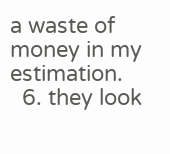a waste of money in my estimation.
  6. they look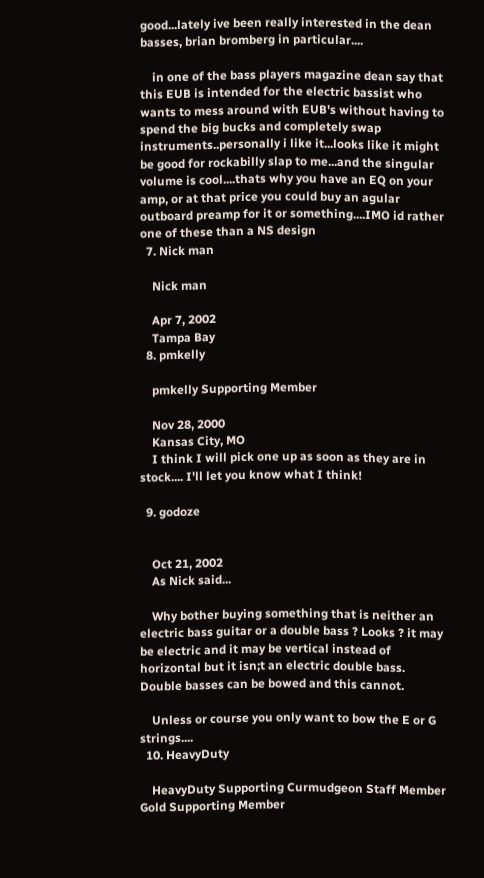good...lately ive been really interested in the dean basses, brian bromberg in particular....

    in one of the bass players magazine dean say that this EUB is intended for the electric bassist who wants to mess around with EUB's without having to spend the big bucks and completely swap instruments..personally i like it...looks like it might be good for rockabilly slap to me...and the singular volume is cool....thats why you have an EQ on your amp, or at that price you could buy an agular outboard preamp for it or something....IMO id rather one of these than a NS design
  7. Nick man

    Nick man

    Apr 7, 2002
    Tampa Bay
  8. pmkelly

    pmkelly Supporting Member

    Nov 28, 2000
    Kansas City, MO
    I think I will pick one up as soon as they are in stock.... I'll let you know what I think!

  9. godoze


    Oct 21, 2002
    As Nick said...

    Why bother buying something that is neither an electric bass guitar or a double bass ? Looks ? it may be electric and it may be vertical instead of horizontal but it isn;t an electric double bass. Double basses can be bowed and this cannot.

    Unless or course you only want to bow the E or G strings....
  10. HeavyDuty

    HeavyDuty Supporting Curmudgeon Staff Member Gold Supporting Member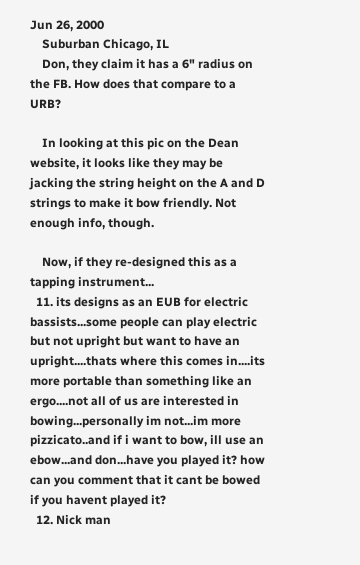Jun 26, 2000
    Suburban Chicago, IL
    Don, they claim it has a 6" radius on the FB. How does that compare to a URB?

    In looking at this pic on the Dean website, it looks like they may be jacking the string height on the A and D strings to make it bow friendly. Not enough info, though.

    Now, if they re-designed this as a tapping instrument...
  11. its designs as an EUB for electric bassists...some people can play electric but not upright but want to have an upright....thats where this comes in....its more portable than something like an ergo....not all of us are interested in bowing...personally im not...im more pizzicato..and if i want to bow, ill use an ebow...and don...have you played it? how can you comment that it cant be bowed if you havent played it?
  12. Nick man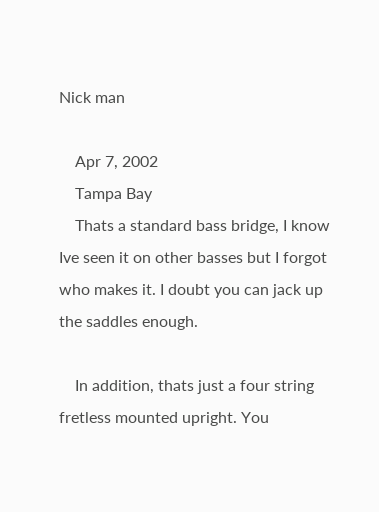Nick man

    Apr 7, 2002
    Tampa Bay
    Thats a standard bass bridge, I know Ive seen it on other basses but I forgot who makes it. I doubt you can jack up the saddles enough.

    In addition, thats just a four string fretless mounted upright. You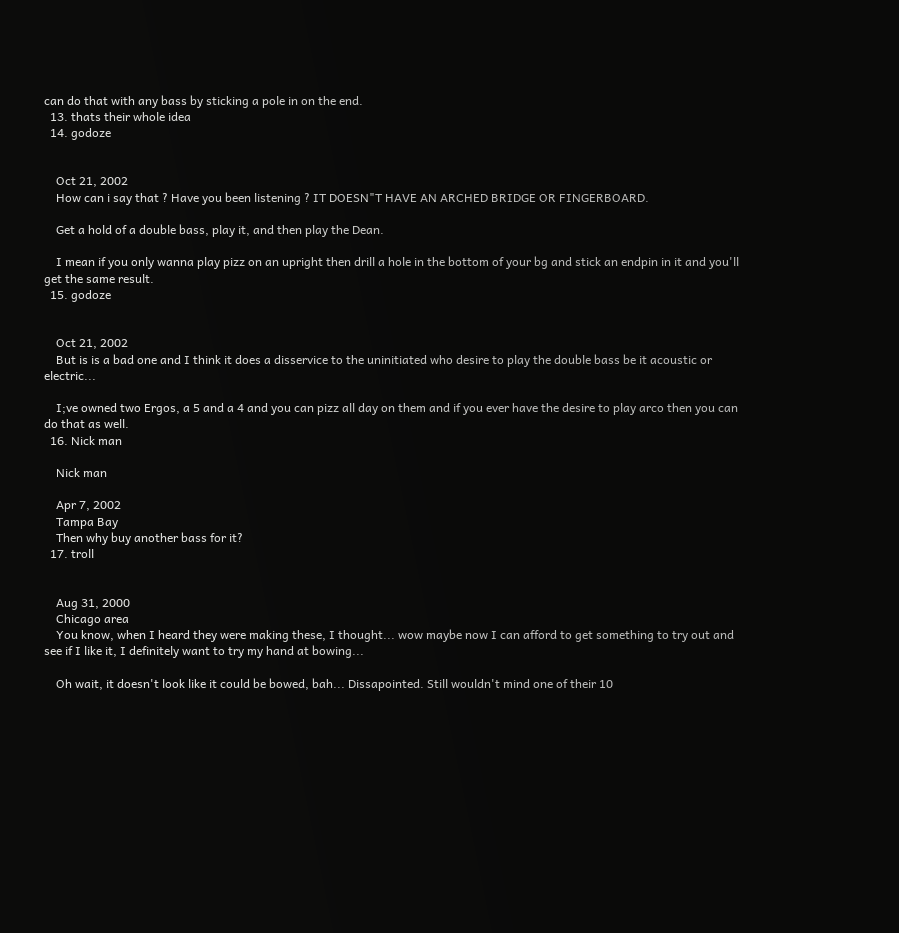can do that with any bass by sticking a pole in on the end.
  13. thats their whole idea
  14. godoze


    Oct 21, 2002
    How can i say that ? Have you been listening ? IT DOESN"T HAVE AN ARCHED BRIDGE OR FINGERBOARD.

    Get a hold of a double bass, play it, and then play the Dean.

    I mean if you only wanna play pizz on an upright then drill a hole in the bottom of your bg and stick an endpin in it and you'll get the same result.
  15. godoze


    Oct 21, 2002
    But is is a bad one and I think it does a disservice to the uninitiated who desire to play the double bass be it acoustic or electric...

    I;ve owned two Ergos, a 5 and a 4 and you can pizz all day on them and if you ever have the desire to play arco then you can do that as well.
  16. Nick man

    Nick man

    Apr 7, 2002
    Tampa Bay
    Then why buy another bass for it?
  17. troll


    Aug 31, 2000
    Chicago area
    You know, when I heard they were making these, I thought... wow maybe now I can afford to get something to try out and see if I like it, I definitely want to try my hand at bowing...

    Oh wait, it doesn't look like it could be bowed, bah... Dissapointed. Still wouldn't mind one of their 10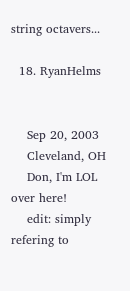string octavers...

  18. RyanHelms


    Sep 20, 2003
    Cleveland, OH
    Don, I'm LOL over here!
    edit: simply refering to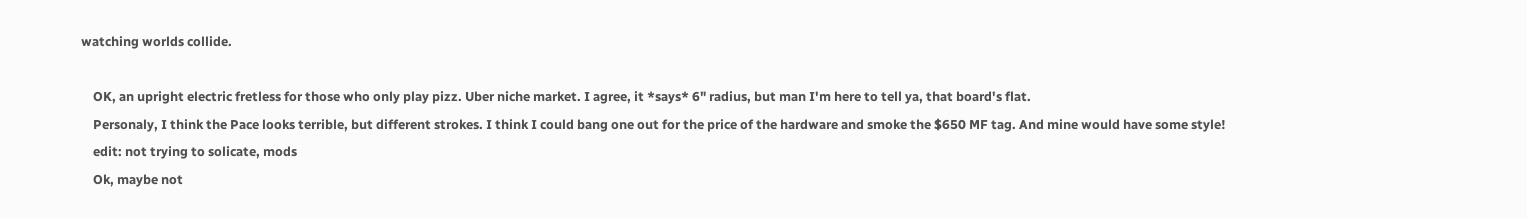watching worlds collide.

    OK, an upright electric fretless for those who only play pizz. Uber niche market. I agree, it *says* 6" radius, but man I'm here to tell ya, that board's flat.
    Personaly, I think the Pace looks terrible, but different strokes. I think I could bang one out for the price of the hardware and smoke the $650 MF tag. And mine would have some style!
    edit: not trying to solicate, mods
    Ok, maybe not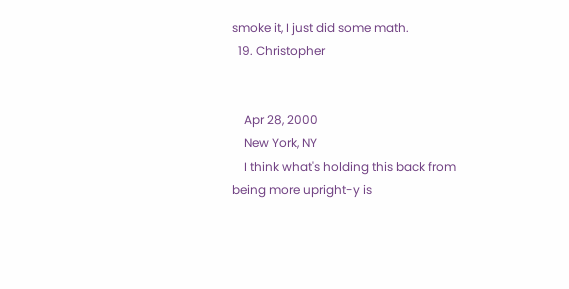smoke it, I just did some math.
  19. Christopher


    Apr 28, 2000
    New York, NY
    I think what's holding this back from being more upright-y is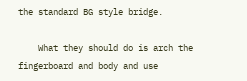the standard BG style bridge.

    What they should do is arch the fingerboard and body and use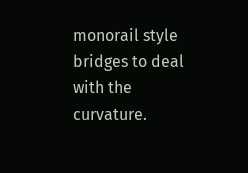monorail style bridges to deal with the curvature.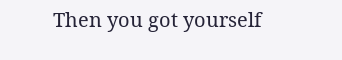Then you got yourself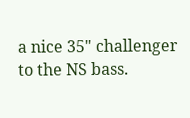a nice 35" challenger to the NS bass.